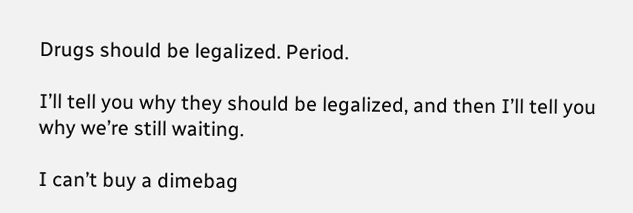Drugs should be legalized. Period.

I’ll tell you why they should be legalized, and then I’ll tell you why we’re still waiting.

I can’t buy a dimebag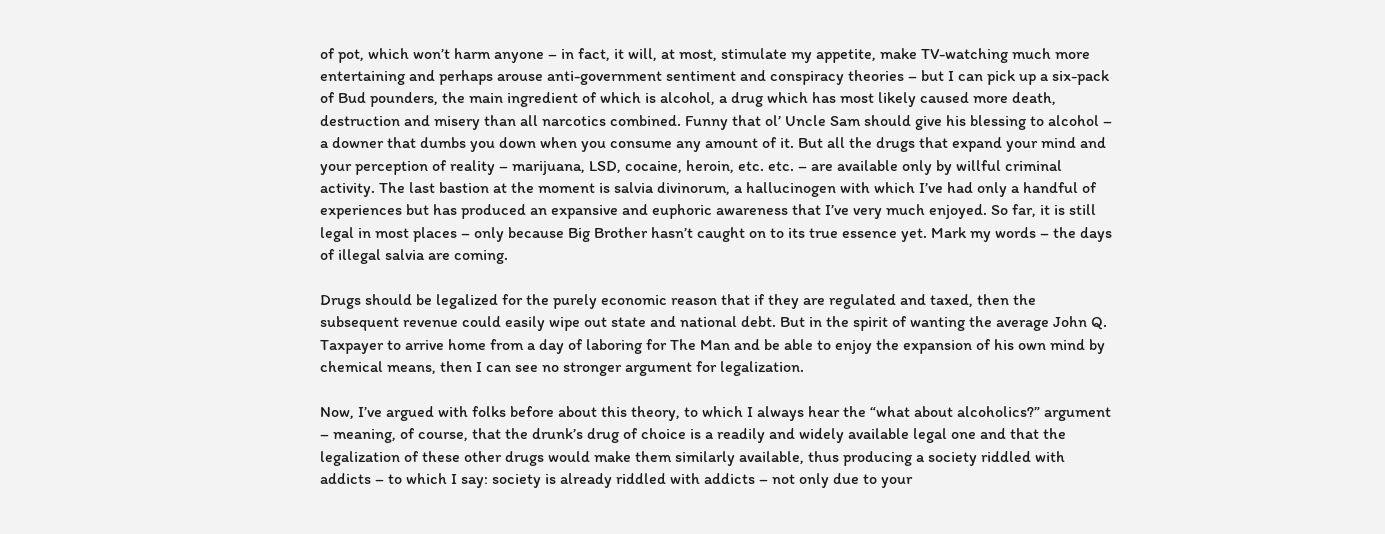of pot, which won’t harm anyone – in fact, it will, at most, stimulate my appetite, make TV-watching much more entertaining and perhaps arouse anti-government sentiment and conspiracy theories – but I can pick up a six-pack of Bud pounders, the main ingredient of which is alcohol, a drug which has most likely caused more death, destruction and misery than all narcotics combined. Funny that ol’ Uncle Sam should give his blessing to alcohol – a downer that dumbs you down when you consume any amount of it. But all the drugs that expand your mind and your perception of reality – marijuana, LSD, cocaine, heroin, etc. etc. – are available only by willful criminal activity. The last bastion at the moment is salvia divinorum, a hallucinogen with which I’ve had only a handful of experiences but has produced an expansive and euphoric awareness that I’ve very much enjoyed. So far, it is still legal in most places – only because Big Brother hasn’t caught on to its true essence yet. Mark my words – the days of illegal salvia are coming.

Drugs should be legalized for the purely economic reason that if they are regulated and taxed, then the subsequent revenue could easily wipe out state and national debt. But in the spirit of wanting the average John Q. Taxpayer to arrive home from a day of laboring for The Man and be able to enjoy the expansion of his own mind by chemical means, then I can see no stronger argument for legalization.

Now, I’ve argued with folks before about this theory, to which I always hear the “what about alcoholics?” argument – meaning, of course, that the drunk’s drug of choice is a readily and widely available legal one and that the legalization of these other drugs would make them similarly available, thus producing a society riddled with addicts – to which I say: society is already riddled with addicts – not only due to your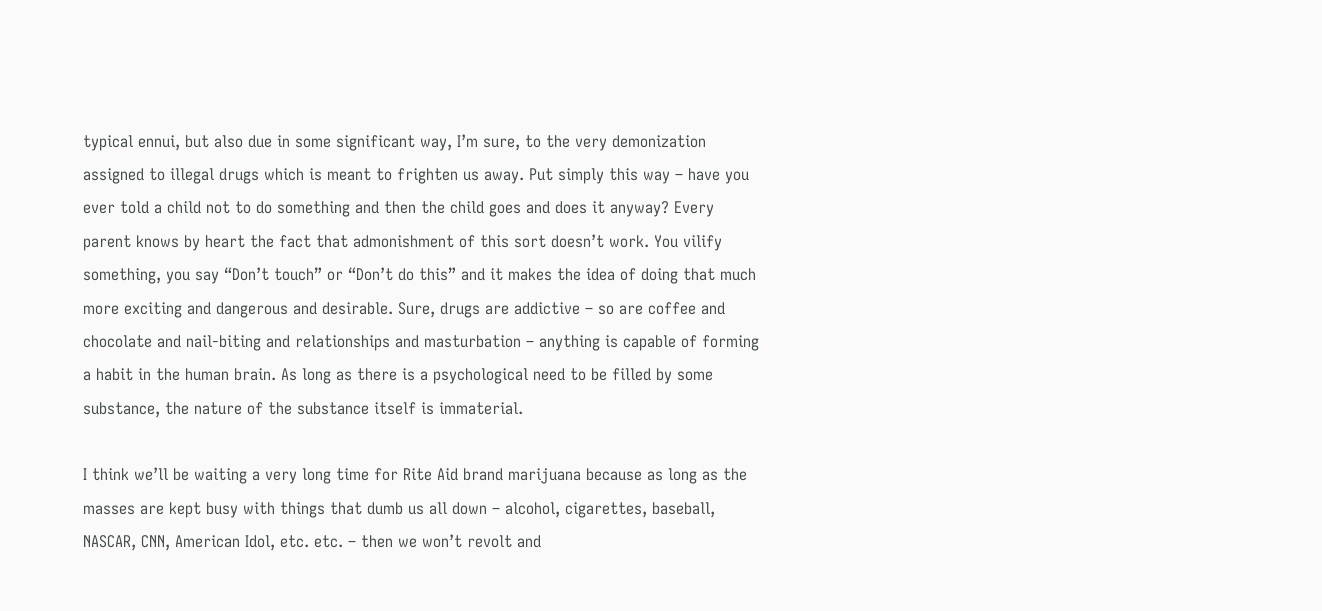typical ennui, but also due in some significant way, I’m sure, to the very demonization assigned to illegal drugs which is meant to frighten us away. Put simply this way – have you ever told a child not to do something and then the child goes and does it anyway? Every parent knows by heart the fact that admonishment of this sort doesn’t work. You vilify something, you say “Don’t touch” or “Don’t do this” and it makes the idea of doing that much more exciting and dangerous and desirable. Sure, drugs are addictive – so are coffee and chocolate and nail-biting and relationships and masturbation – anything is capable of forming a habit in the human brain. As long as there is a psychological need to be filled by some substance, the nature of the substance itself is immaterial.

I think we’ll be waiting a very long time for Rite Aid brand marijuana because as long as the masses are kept busy with things that dumb us all down – alcohol, cigarettes, baseball, NASCAR, CNN, American Idol, etc. etc. – then we won’t revolt and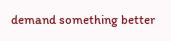demand something better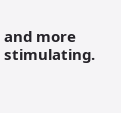and more stimulating.